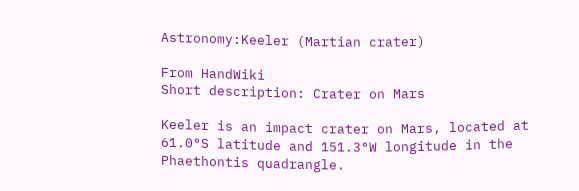Astronomy:Keeler (Martian crater)

From HandWiki
Short description: Crater on Mars

Keeler is an impact crater on Mars, located at 61.0°S latitude and 151.3°W longitude in the Phaethontis quadrangle.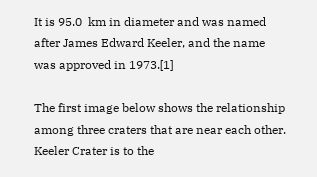It is 95.0  km in diameter and was named after James Edward Keeler, and the name was approved in 1973.[1]

The first image below shows the relationship among three craters that are near each other. Keeler Crater is to the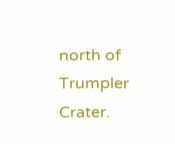north of Trumpler Crater.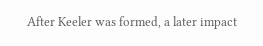After Keeler was formed, a later impact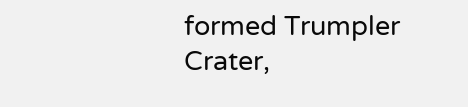formed Trumpler Crater,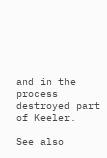and in the process destroyed part of Keeler.

See also